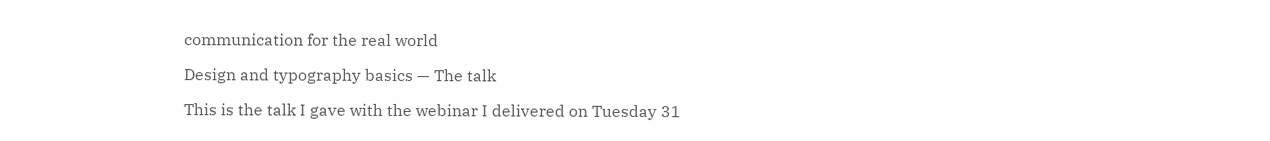communication for the real world

Design and typography basics — The talk

This is the talk I gave with the webinar I delivered on Tuesday 31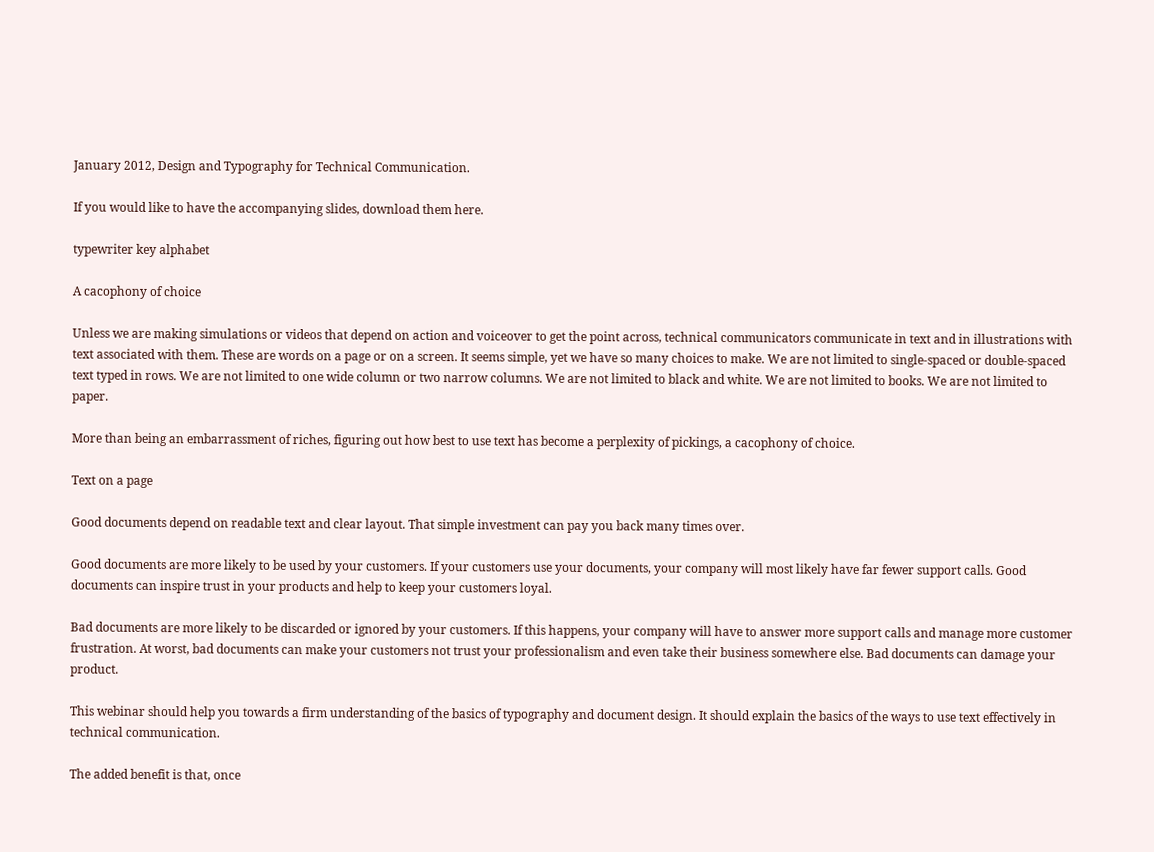January 2012, Design and Typography for Technical Communication.

If you would like to have the accompanying slides, download them here.

typewriter key alphabet

A cacophony of choice

Unless we are making simulations or videos that depend on action and voiceover to get the point across, technical communicators communicate in text and in illustrations with text associated with them. These are words on a page or on a screen. It seems simple, yet we have so many choices to make. We are not limited to single-spaced or double-spaced text typed in rows. We are not limited to one wide column or two narrow columns. We are not limited to black and white. We are not limited to books. We are not limited to paper.

More than being an embarrassment of riches, figuring out how best to use text has become a perplexity of pickings, a cacophony of choice.

Text on a page

Good documents depend on readable text and clear layout. That simple investment can pay you back many times over.

Good documents are more likely to be used by your customers. If your customers use your documents, your company will most likely have far fewer support calls. Good documents can inspire trust in your products and help to keep your customers loyal.

Bad documents are more likely to be discarded or ignored by your customers. If this happens, your company will have to answer more support calls and manage more customer frustration. At worst, bad documents can make your customers not trust your professionalism and even take their business somewhere else. Bad documents can damage your product.

This webinar should help you towards a firm understanding of the basics of typography and document design. It should explain the basics of the ways to use text effectively in technical communication.

The added benefit is that, once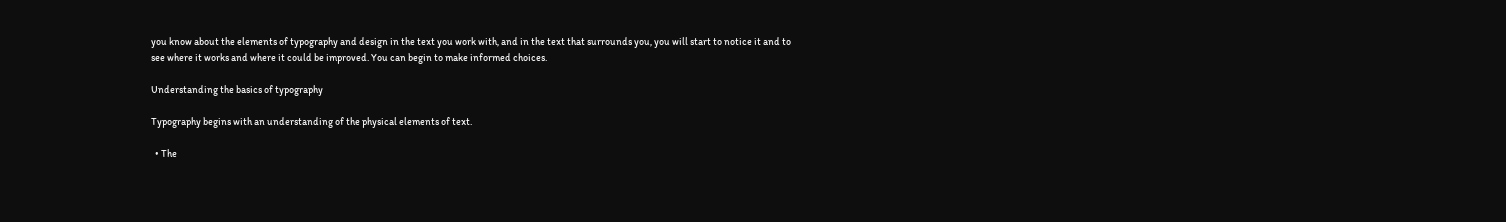you know about the elements of typography and design in the text you work with, and in the text that surrounds you, you will start to notice it and to see where it works and where it could be improved. You can begin to make informed choices.

Understanding the basics of typography

Typography begins with an understanding of the physical elements of text.

  • The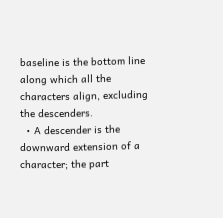baseline is the bottom line along which all the characters align, excluding the descenders.
  • A descender is the downward extension of a character; the part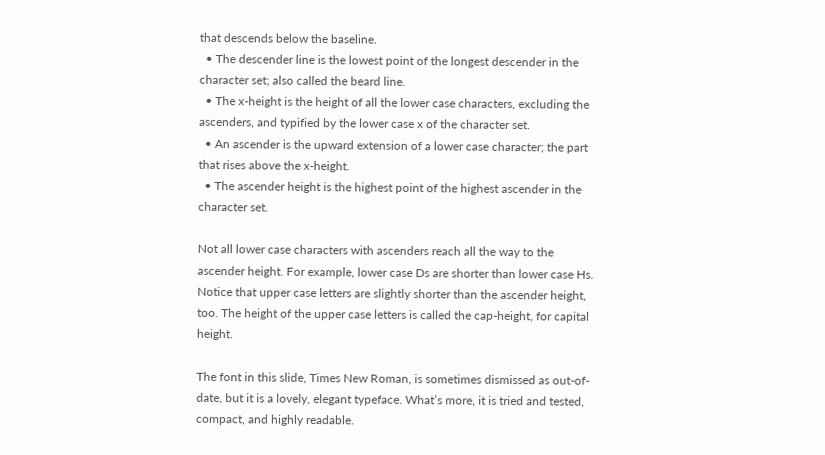that descends below the baseline.
  • The descender line is the lowest point of the longest descender in the character set; also called the beard line.
  • The x-height is the height of all the lower case characters, excluding the ascenders, and typified by the lower case x of the character set.
  • An ascender is the upward extension of a lower case character; the part that rises above the x-height.
  • The ascender height is the highest point of the highest ascender in the character set.

Not all lower case characters with ascenders reach all the way to the ascender height. For example, lower case Ds are shorter than lower case Hs. Notice that upper case letters are slightly shorter than the ascender height, too. The height of the upper case letters is called the cap-height, for capital height.

The font in this slide, Times New Roman, is sometimes dismissed as out-of-date, but it is a lovely, elegant typeface. What’s more, it is tried and tested, compact, and highly readable.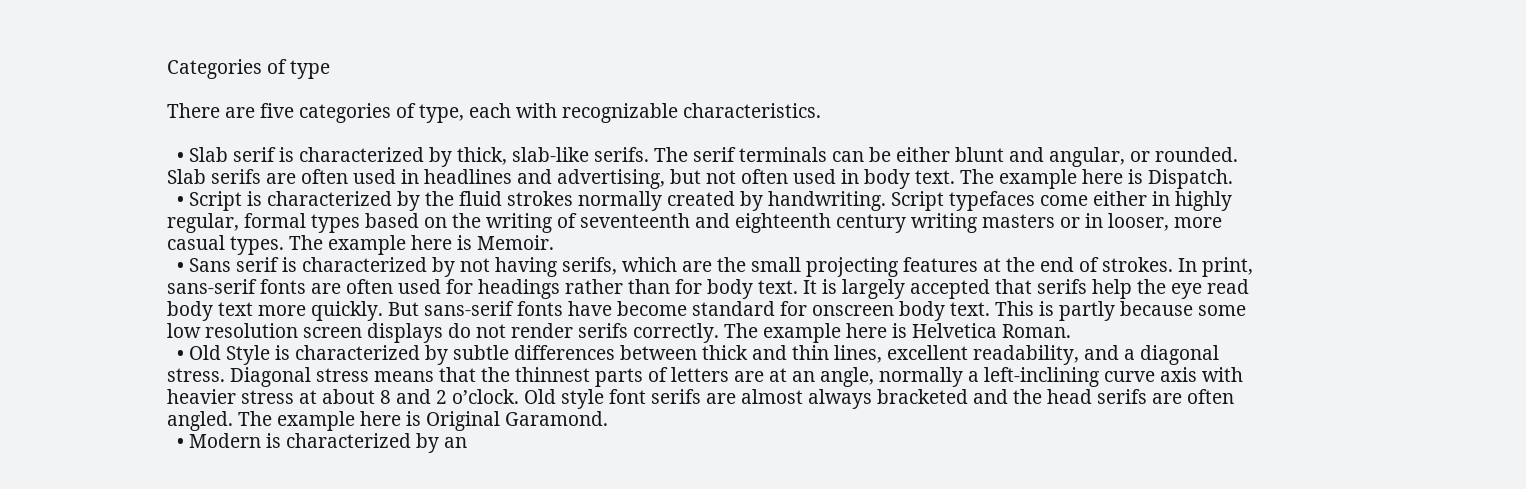Categories of type

There are five categories of type, each with recognizable characteristics.

  • Slab serif is characterized by thick, slab-like serifs. The serif terminals can be either blunt and angular, or rounded. Slab serifs are often used in headlines and advertising, but not often used in body text. The example here is Dispatch.
  • Script is characterized by the fluid strokes normally created by handwriting. Script typefaces come either in highly regular, formal types based on the writing of seventeenth and eighteenth century writing masters or in looser, more casual types. The example here is Memoir.
  • Sans serif is characterized by not having serifs, which are the small projecting features at the end of strokes. In print, sans-serif fonts are often used for headings rather than for body text. It is largely accepted that serifs help the eye read body text more quickly. But sans-serif fonts have become standard for onscreen body text. This is partly because some low resolution screen displays do not render serifs correctly. The example here is Helvetica Roman.
  • Old Style is characterized by subtle differences between thick and thin lines, excellent readability, and a diagonal stress. Diagonal stress means that the thinnest parts of letters are at an angle, normally a left-inclining curve axis with heavier stress at about 8 and 2 o’clock. Old style font serifs are almost always bracketed and the head serifs are often angled. The example here is Original Garamond.
  • Modern is characterized by an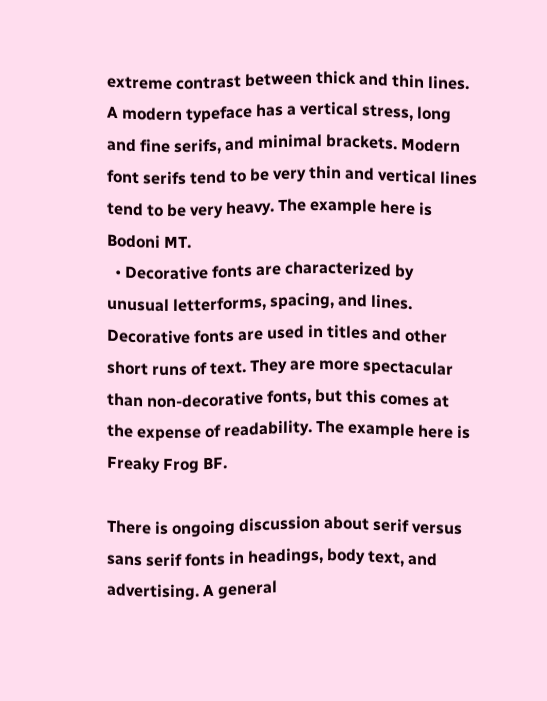extreme contrast between thick and thin lines. A modern typeface has a vertical stress, long and fine serifs, and minimal brackets. Modern font serifs tend to be very thin and vertical lines tend to be very heavy. The example here is Bodoni MT.
  • Decorative fonts are characterized by unusual letterforms, spacing, and lines. Decorative fonts are used in titles and other short runs of text. They are more spectacular than non-decorative fonts, but this comes at the expense of readability. The example here is Freaky Frog BF.

There is ongoing discussion about serif versus sans serif fonts in headings, body text, and advertising. A general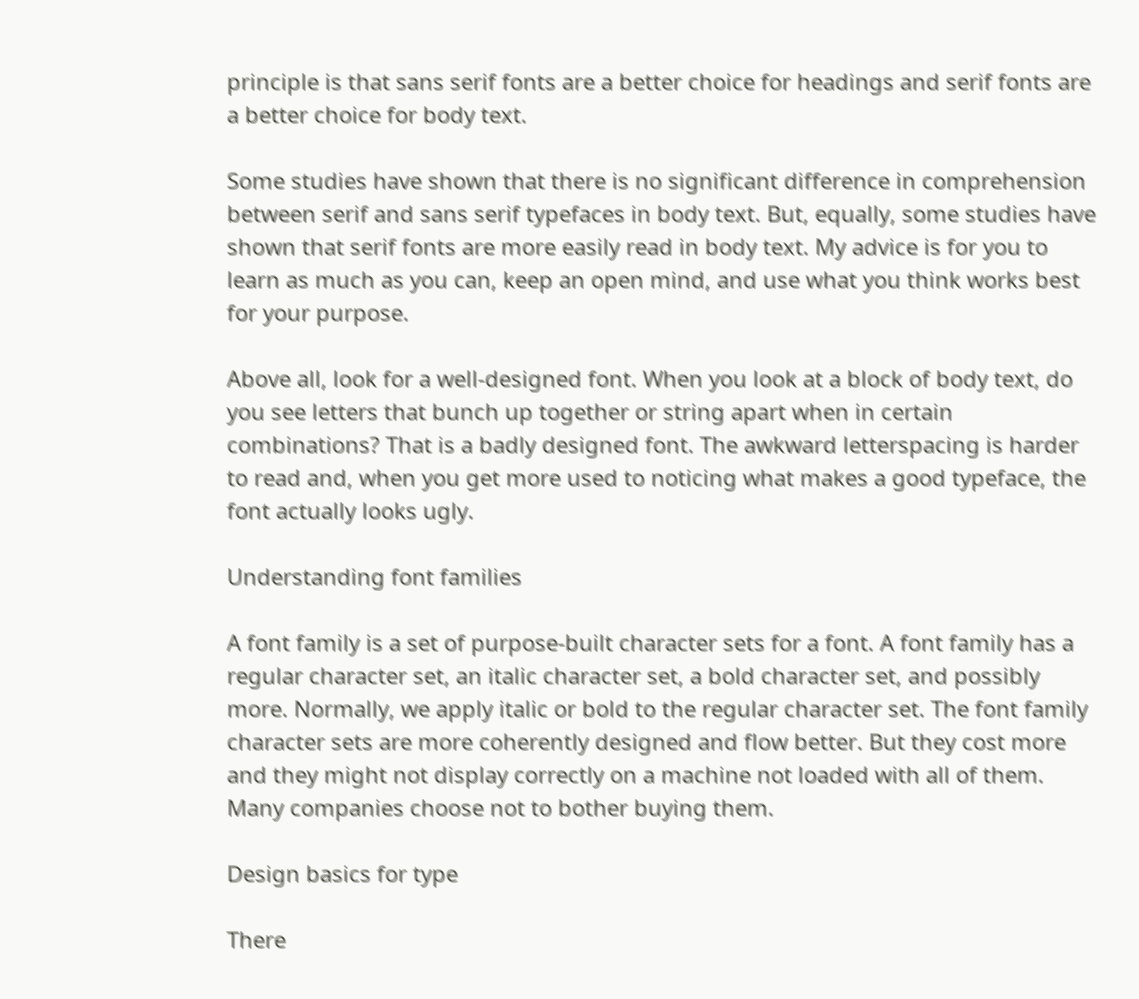principle is that sans serif fonts are a better choice for headings and serif fonts are a better choice for body text.

Some studies have shown that there is no significant difference in comprehension between serif and sans serif typefaces in body text. But, equally, some studies have shown that serif fonts are more easily read in body text. My advice is for you to learn as much as you can, keep an open mind, and use what you think works best for your purpose.

Above all, look for a well-designed font. When you look at a block of body text, do you see letters that bunch up together or string apart when in certain combinations? That is a badly designed font. The awkward letterspacing is harder to read and, when you get more used to noticing what makes a good typeface, the font actually looks ugly.

Understanding font families

A font family is a set of purpose-built character sets for a font. A font family has a regular character set, an italic character set, a bold character set, and possibly more. Normally, we apply italic or bold to the regular character set. The font family character sets are more coherently designed and flow better. But they cost more and they might not display correctly on a machine not loaded with all of them. Many companies choose not to bother buying them.

Design basics for type

There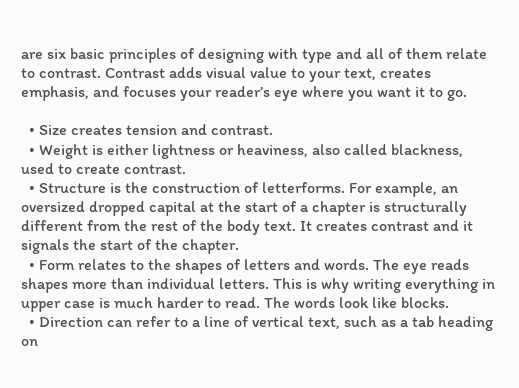are six basic principles of designing with type and all of them relate to contrast. Contrast adds visual value to your text, creates emphasis, and focuses your reader’s eye where you want it to go.

  • Size creates tension and contrast.
  • Weight is either lightness or heaviness, also called blackness, used to create contrast.
  • Structure is the construction of letterforms. For example, an oversized dropped capital at the start of a chapter is structurally different from the rest of the body text. It creates contrast and it signals the start of the chapter.
  • Form relates to the shapes of letters and words. The eye reads shapes more than individual letters. This is why writing everything in upper case is much harder to read. The words look like blocks.
  • Direction can refer to a line of vertical text, such as a tab heading on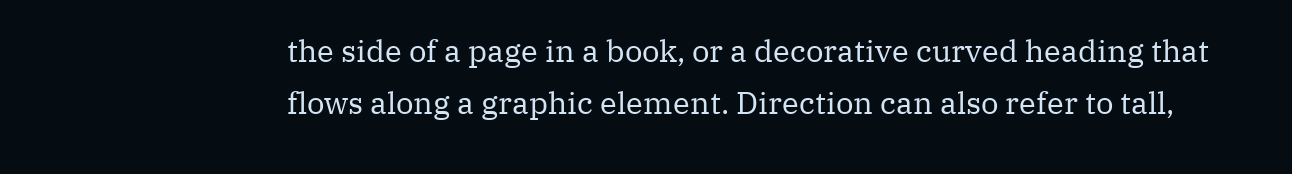the side of a page in a book, or a decorative curved heading that flows along a graphic element. Direction can also refer to tall,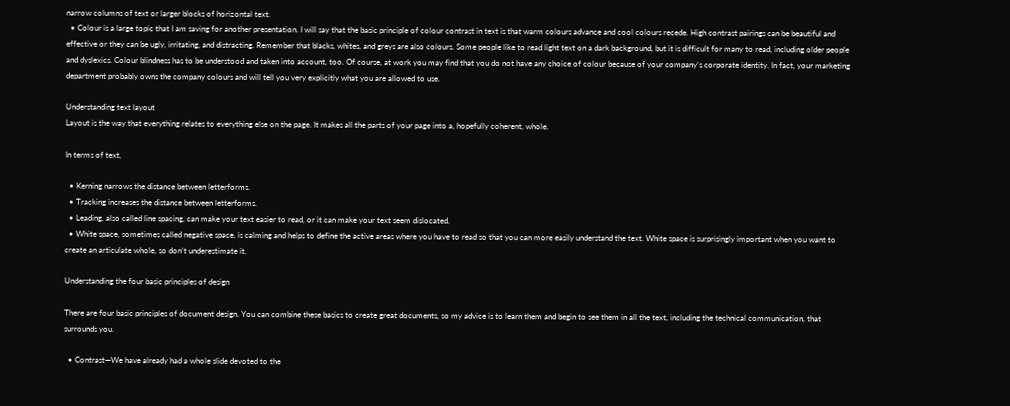narrow columns of text or larger blocks of horizontal text.
  • Colour is a large topic that I am saving for another presentation. I will say that the basic principle of colour contrast in text is that warm colours advance and cool colours recede. High contrast pairings can be beautiful and effective or they can be ugly, irritating, and distracting. Remember that blacks, whites, and greys are also colours. Some people like to read light text on a dark background, but it is difficult for many to read, including older people and dyslexics. Colour blindness has to be understood and taken into account, too. Of course, at work you may find that you do not have any choice of colour because of your company’s corporate identity. In fact, your marketing department probably owns the company colours and will tell you very explicitly what you are allowed to use.

Understanding text layout
Layout is the way that everything relates to everything else on the page. It makes all the parts of your page into a, hopefully coherent, whole.

In terms of text,

  • Kerning narrows the distance between letterforms.
  • Tracking increases the distance between letterforms.
  • Leading, also called line spacing, can make your text easier to read, or it can make your text seem dislocated.
  • White space, sometimes called negative space, is calming and helps to define the active areas where you have to read so that you can more easily understand the text. White space is surprisingly important when you want to create an articulate whole, so don’t underestimate it.

Understanding the four basic principles of design

There are four basic principles of document design. You can combine these basics to create great documents, so my advice is to learn them and begin to see them in all the text, including the technical communication, that surrounds you.

  • Contrast—We have already had a whole slide devoted to the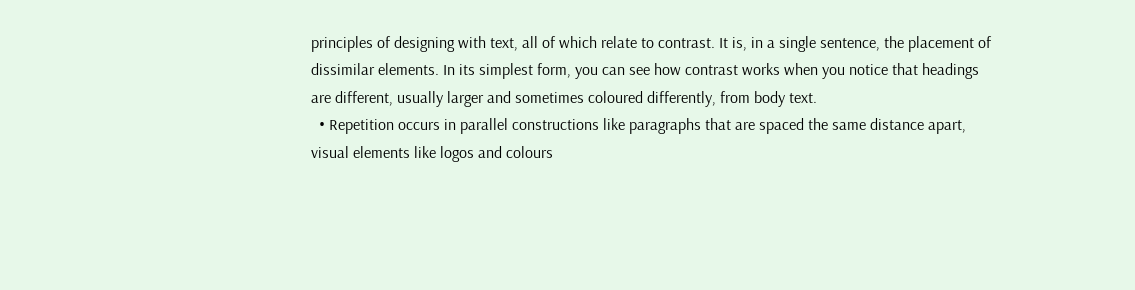principles of designing with text, all of which relate to contrast. It is, in a single sentence, the placement of dissimilar elements. In its simplest form, you can see how contrast works when you notice that headings are different, usually larger and sometimes coloured differently, from body text.
  • Repetition occurs in parallel constructions like paragraphs that are spaced the same distance apart, visual elements like logos and colours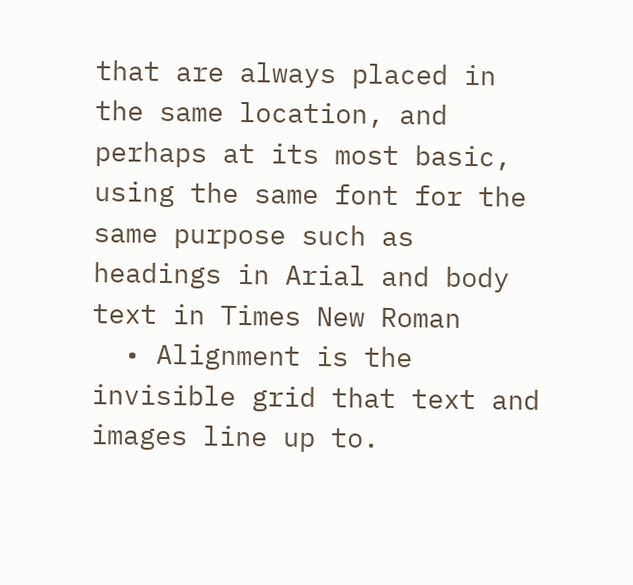that are always placed in the same location, and perhaps at its most basic, using the same font for the same purpose such as headings in Arial and body text in Times New Roman
  • Alignment is the invisible grid that text and images line up to.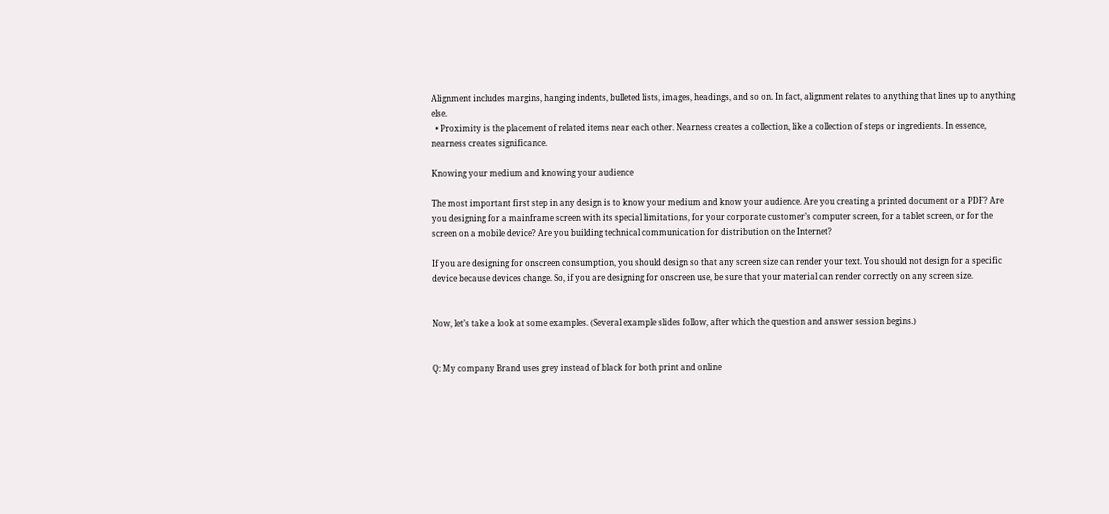Alignment includes margins, hanging indents, bulleted lists, images, headings, and so on. In fact, alignment relates to anything that lines up to anything else.
  • Proximity is the placement of related items near each other. Nearness creates a collection, like a collection of steps or ingredients. In essence, nearness creates significance.

Knowing your medium and knowing your audience

The most important first step in any design is to know your medium and know your audience. Are you creating a printed document or a PDF? Are you designing for a mainframe screen with its special limitations, for your corporate customer’s computer screen, for a tablet screen, or for the screen on a mobile device? Are you building technical communication for distribution on the Internet?

If you are designing for onscreen consumption, you should design so that any screen size can render your text. You should not design for a specific device because devices change. So, if you are designing for onscreen use, be sure that your material can render correctly on any screen size.


Now, let’s take a look at some examples. (Several example slides follow, after which the question and answer session begins.)


Q: My company Brand uses grey instead of black for both print and online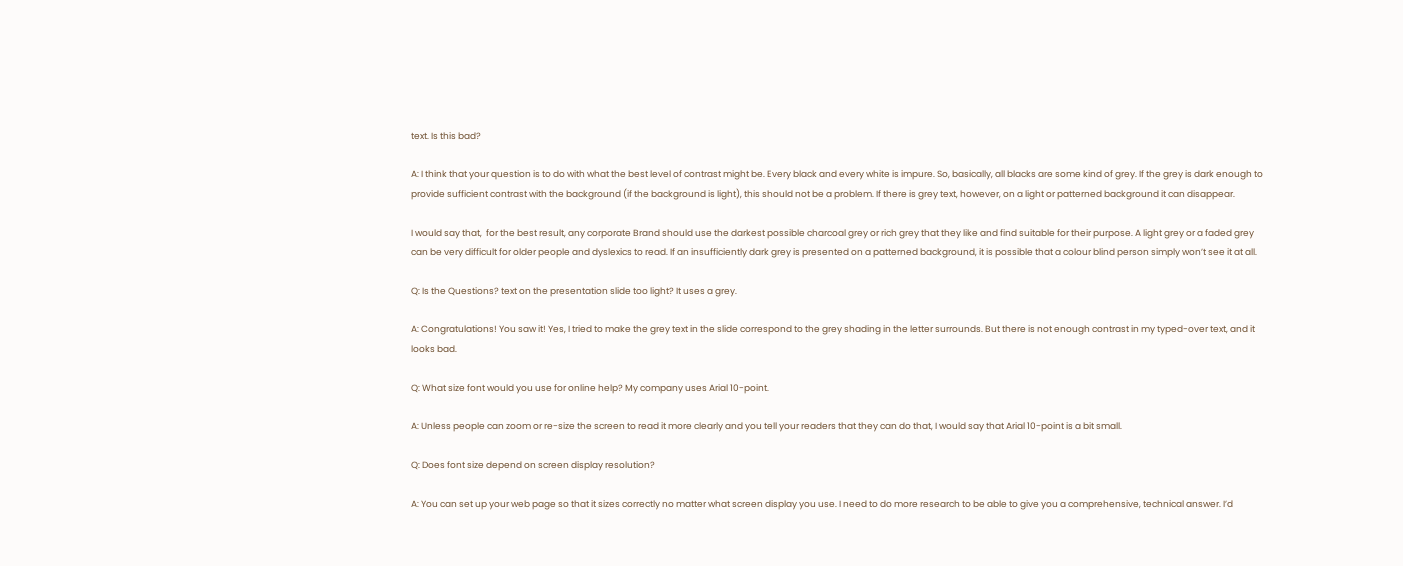text. Is this bad?

A: I think that your question is to do with what the best level of contrast might be. Every black and every white is impure. So, basically, all blacks are some kind of grey. If the grey is dark enough to provide sufficient contrast with the background (if the background is light), this should not be a problem. If there is grey text, however, on a light or patterned background it can disappear.

I would say that,  for the best result, any corporate Brand should use the darkest possible charcoal grey or rich grey that they like and find suitable for their purpose. A light grey or a faded grey can be very difficult for older people and dyslexics to read. If an insufficiently dark grey is presented on a patterned background, it is possible that a colour blind person simply won’t see it at all.

Q: Is the Questions? text on the presentation slide too light? It uses a grey.

A: Congratulations! You saw it! Yes, I tried to make the grey text in the slide correspond to the grey shading in the letter surrounds. But there is not enough contrast in my typed-over text, and it looks bad.

Q: What size font would you use for online help? My company uses Arial 10-point.

A: Unless people can zoom or re-size the screen to read it more clearly and you tell your readers that they can do that, I would say that Arial 10-point is a bit small.

Q: Does font size depend on screen display resolution?

A: You can set up your web page so that it sizes correctly no matter what screen display you use. I need to do more research to be able to give you a comprehensive, technical answer. I’d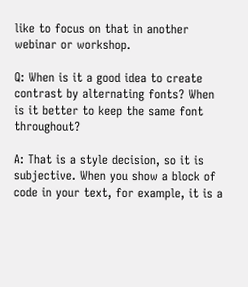like to focus on that in another webinar or workshop.

Q: When is it a good idea to create contrast by alternating fonts? When is it better to keep the same font throughout?

A: That is a style decision, so it is subjective. When you show a block of code in your text, for example, it is a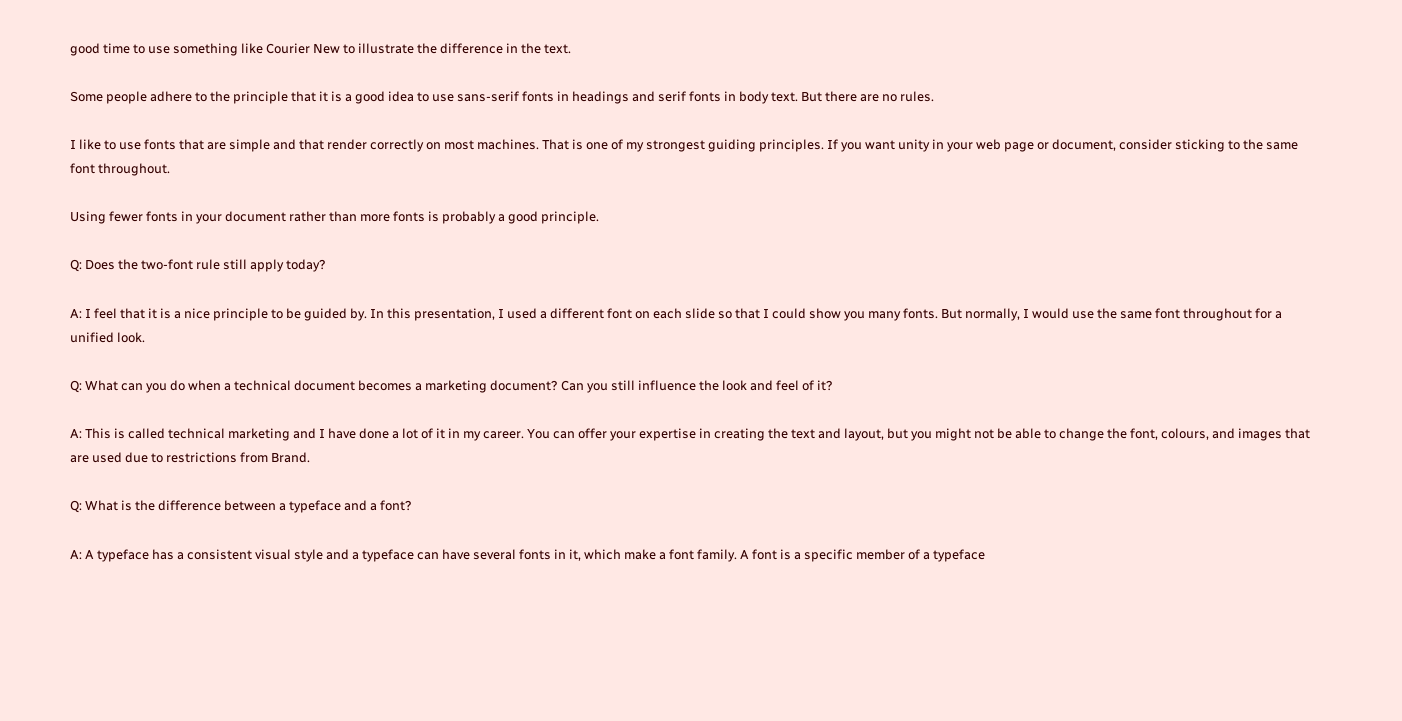good time to use something like Courier New to illustrate the difference in the text.

Some people adhere to the principle that it is a good idea to use sans-serif fonts in headings and serif fonts in body text. But there are no rules.

I like to use fonts that are simple and that render correctly on most machines. That is one of my strongest guiding principles. If you want unity in your web page or document, consider sticking to the same font throughout.

Using fewer fonts in your document rather than more fonts is probably a good principle.

Q: Does the two-font rule still apply today?

A: I feel that it is a nice principle to be guided by. In this presentation, I used a different font on each slide so that I could show you many fonts. But normally, I would use the same font throughout for a unified look.

Q: What can you do when a technical document becomes a marketing document? Can you still influence the look and feel of it?

A: This is called technical marketing and I have done a lot of it in my career. You can offer your expertise in creating the text and layout, but you might not be able to change the font, colours, and images that are used due to restrictions from Brand.

Q: What is the difference between a typeface and a font?

A: A typeface has a consistent visual style and a typeface can have several fonts in it, which make a font family. A font is a specific member of a typeface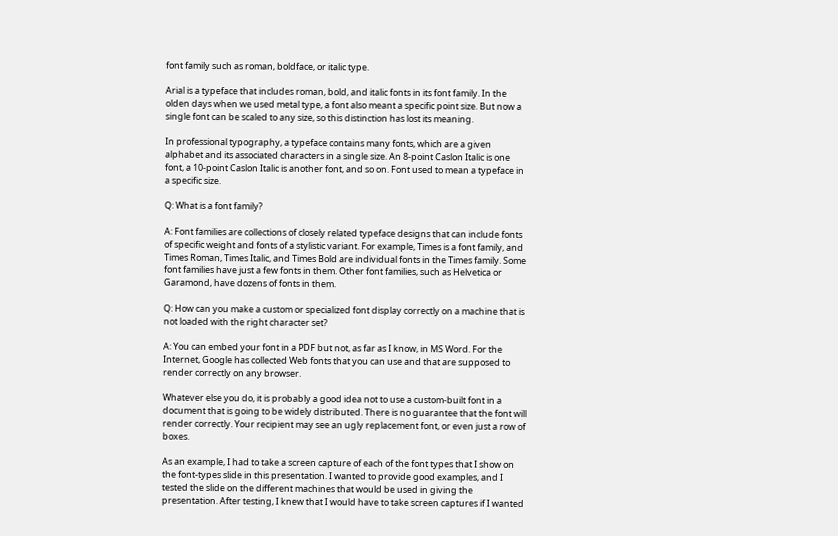font family such as roman, boldface, or italic type.

Arial is a typeface that includes roman, bold, and italic fonts in its font family. In the olden days when we used metal type, a font also meant a specific point size. But now a single font can be scaled to any size, so this distinction has lost its meaning.

In professional typography, a typeface contains many fonts, which are a given alphabet and its associated characters in a single size. An 8-point Caslon Italic is one font, a 10-point Caslon Italic is another font, and so on. Font used to mean a typeface in a specific size.

Q: What is a font family?

A: Font families are collections of closely related typeface designs that can include fonts of specific weight and fonts of a stylistic variant. For example, Times is a font family, and Times Roman, Times Italic, and Times Bold are individual fonts in the Times family. Some font families have just a few fonts in them. Other font families, such as Helvetica or Garamond, have dozens of fonts in them.

Q: How can you make a custom or specialized font display correctly on a machine that is not loaded with the right character set?

A: You can embed your font in a PDF but not, as far as I know, in MS Word. For the Internet, Google has collected Web fonts that you can use and that are supposed to render correctly on any browser.

Whatever else you do, it is probably a good idea not to use a custom-built font in a document that is going to be widely distributed. There is no guarantee that the font will render correctly. Your recipient may see an ugly replacement font, or even just a row of boxes.

As an example, I had to take a screen capture of each of the font types that I show on the font-types slide in this presentation. I wanted to provide good examples, and I tested the slide on the different machines that would be used in giving the presentation. After testing, I knew that I would have to take screen captures if I wanted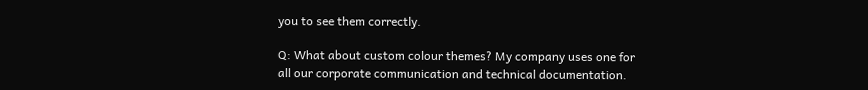you to see them correctly.

Q: What about custom colour themes? My company uses one for all our corporate communication and technical documentation.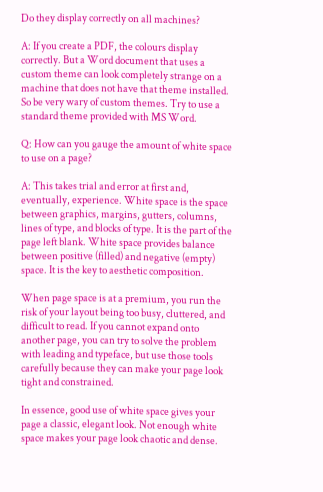Do they display correctly on all machines?

A: If you create a PDF, the colours display correctly. But a Word document that uses a custom theme can look completely strange on a machine that does not have that theme installed. So be very wary of custom themes. Try to use a standard theme provided with MS Word.

Q: How can you gauge the amount of white space to use on a page?

A: This takes trial and error at first and, eventually, experience. White space is the space between graphics, margins, gutters, columns, lines of type, and blocks of type. It is the part of the page left blank. White space provides balance between positive (filled) and negative (empty) space. It is the key to aesthetic composition.

When page space is at a premium, you run the risk of your layout being too busy, cluttered, and difficult to read. If you cannot expand onto another page, you can try to solve the problem with leading and typeface, but use those tools carefully because they can make your page look tight and constrained.

In essence, good use of white space gives your page a classic, elegant look. Not enough white space makes your page look chaotic and dense.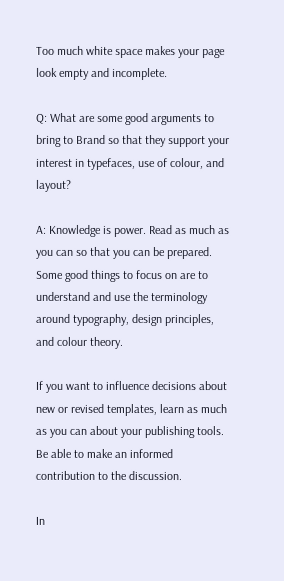Too much white space makes your page look empty and incomplete.

Q: What are some good arguments to bring to Brand so that they support your interest in typefaces, use of colour, and layout?

A: Knowledge is power. Read as much as you can so that you can be prepared. Some good things to focus on are to understand and use the terminology around typography, design principles, and colour theory.

If you want to influence decisions about new or revised templates, learn as much as you can about your publishing tools. Be able to make an informed contribution to the discussion.

In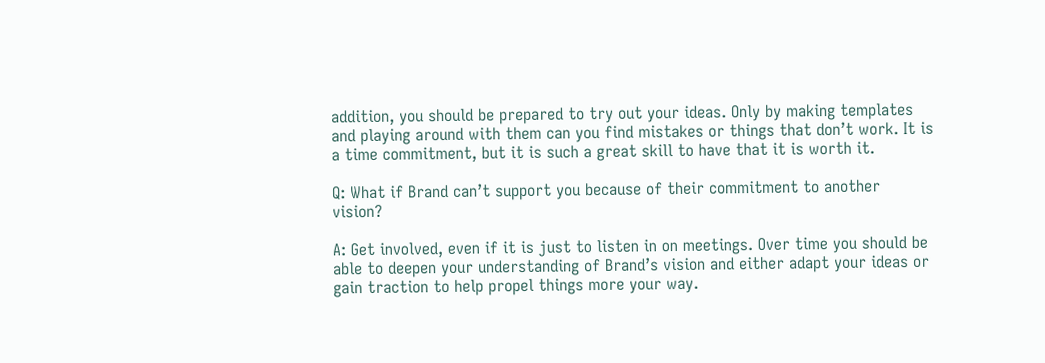addition, you should be prepared to try out your ideas. Only by making templates and playing around with them can you find mistakes or things that don’t work. It is a time commitment, but it is such a great skill to have that it is worth it.

Q: What if Brand can’t support you because of their commitment to another vision?

A: Get involved, even if it is just to listen in on meetings. Over time you should be able to deepen your understanding of Brand’s vision and either adapt your ideas or gain traction to help propel things more your way.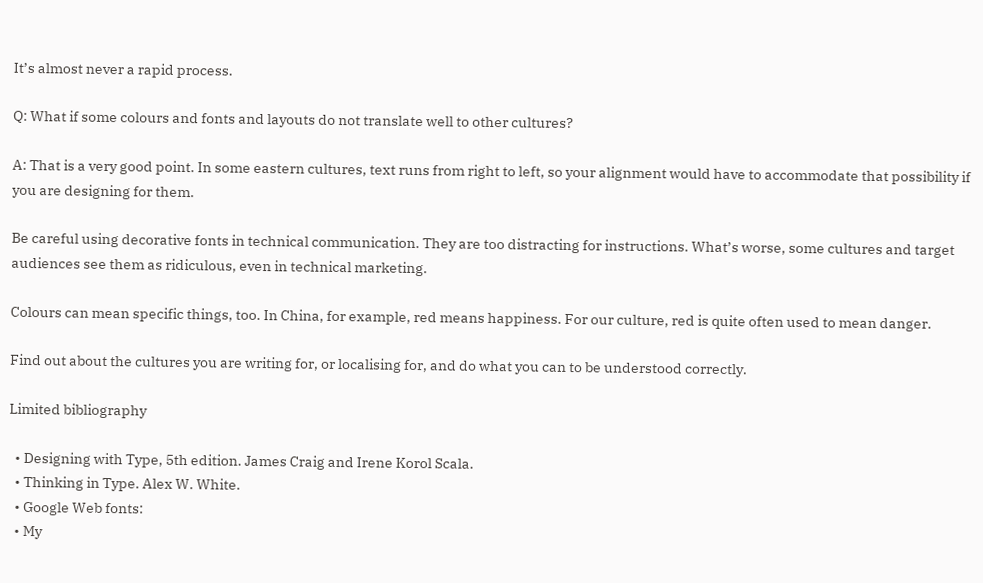It’s almost never a rapid process.

Q: What if some colours and fonts and layouts do not translate well to other cultures?

A: That is a very good point. In some eastern cultures, text runs from right to left, so your alignment would have to accommodate that possibility if you are designing for them.

Be careful using decorative fonts in technical communication. They are too distracting for instructions. What’s worse, some cultures and target audiences see them as ridiculous, even in technical marketing.

Colours can mean specific things, too. In China, for example, red means happiness. For our culture, red is quite often used to mean danger.

Find out about the cultures you are writing for, or localising for, and do what you can to be understood correctly.

Limited bibliography

  • Designing with Type, 5th edition. James Craig and Irene Korol Scala.
  • Thinking in Type. Alex W. White.
  • Google Web fonts:
  • My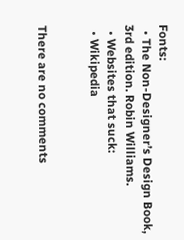Fonts:
  • The Non-Designer’s Design Book, 3rd edition. Robin Williams.
  • Websites that suck:
  • Wikipedia


There are no comments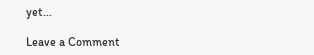yet...

Leave a Comment